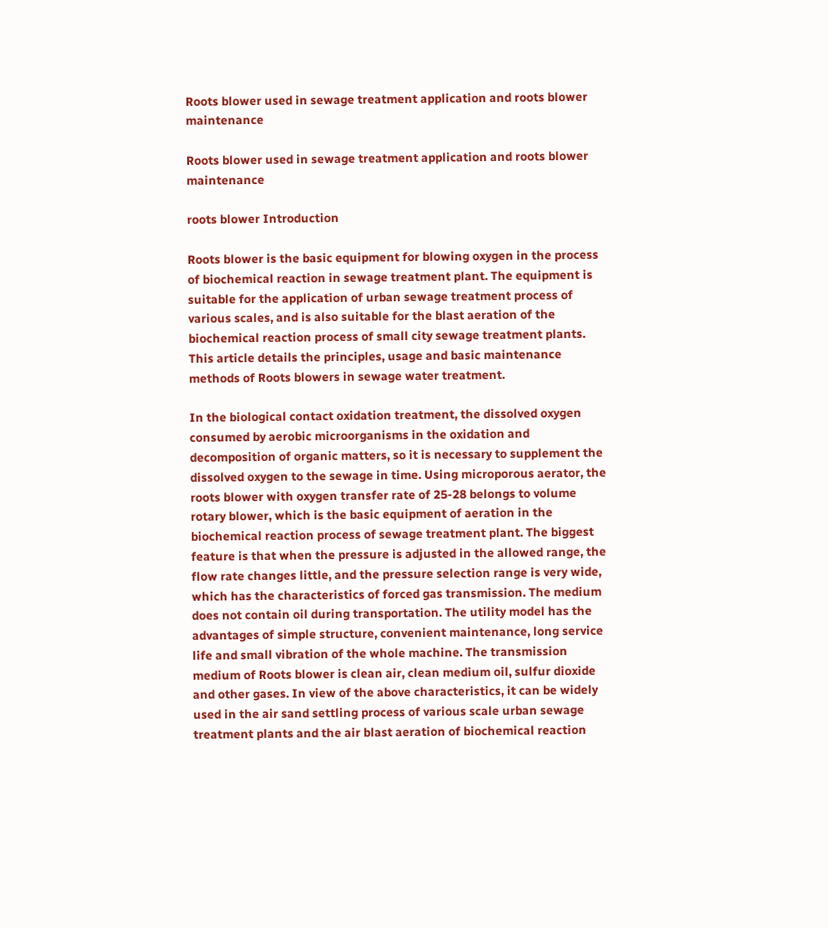Roots blower used in sewage treatment application and roots blower maintenance

Roots blower used in sewage treatment application and roots blower maintenance

roots blower Introduction

Roots blower is the basic equipment for blowing oxygen in the process of biochemical reaction in sewage treatment plant. The equipment is suitable for the application of urban sewage treatment process of various scales, and is also suitable for the blast aeration of the biochemical reaction process of small city sewage treatment plants. This article details the principles, usage and basic maintenance methods of Roots blowers in sewage water treatment.

In the biological contact oxidation treatment, the dissolved oxygen consumed by aerobic microorganisms in the oxidation and decomposition of organic matters, so it is necessary to supplement the dissolved oxygen to the sewage in time. Using microporous aerator, the roots blower with oxygen transfer rate of 25-28 belongs to volume rotary blower, which is the basic equipment of aeration in the biochemical reaction process of sewage treatment plant. The biggest feature is that when the pressure is adjusted in the allowed range, the flow rate changes little, and the pressure selection range is very wide, which has the characteristics of forced gas transmission. The medium does not contain oil during transportation. The utility model has the advantages of simple structure, convenient maintenance, long service life and small vibration of the whole machine. The transmission medium of Roots blower is clean air, clean medium oil, sulfur dioxide and other gases. In view of the above characteristics, it can be widely used in the air sand settling process of various scale urban sewage treatment plants and the air blast aeration of biochemical reaction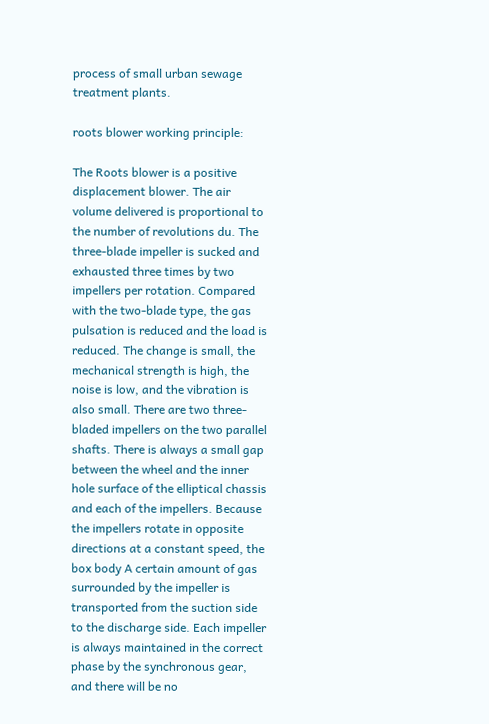process of small urban sewage treatment plants.

roots blower working principle:

The Roots blower is a positive displacement blower. The air volume delivered is proportional to the number of revolutions du. The three-blade impeller is sucked and exhausted three times by two impellers per rotation. Compared with the two-blade type, the gas pulsation is reduced and the load is reduced. The change is small, the mechanical strength is high, the noise is low, and the vibration is also small. There are two three-bladed impellers on the two parallel shafts. There is always a small gap between the wheel and the inner hole surface of the elliptical chassis and each of the impellers. Because the impellers rotate in opposite directions at a constant speed, the box body A certain amount of gas surrounded by the impeller is transported from the suction side to the discharge side. Each impeller is always maintained in the correct phase by the synchronous gear, and there will be no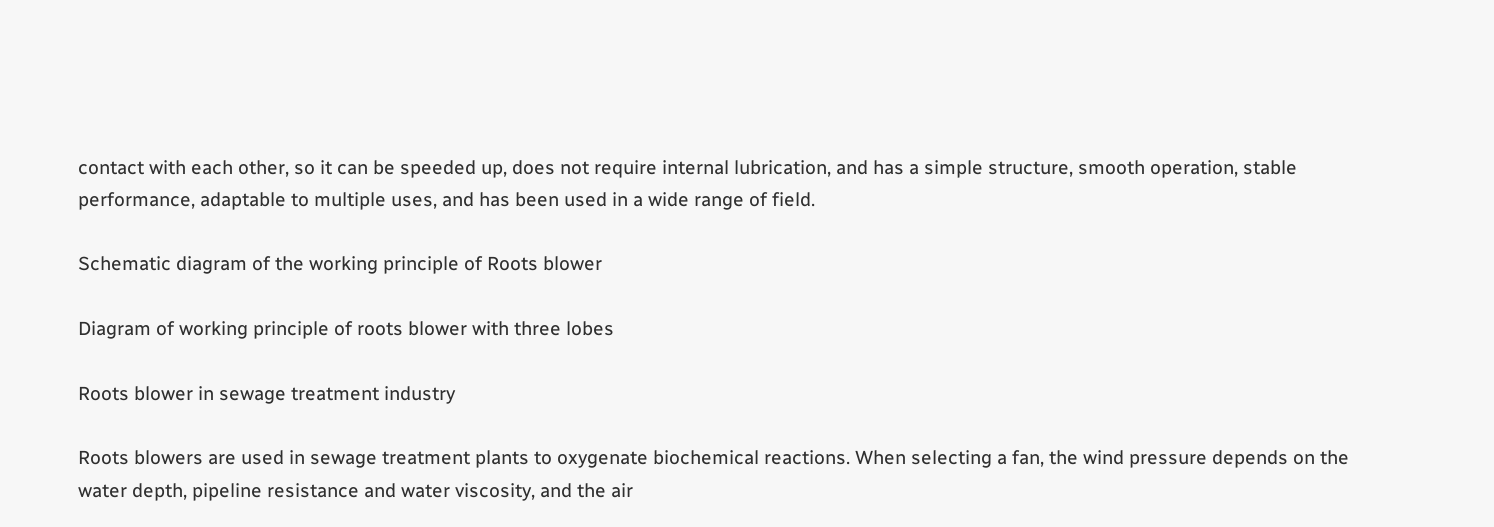contact with each other, so it can be speeded up, does not require internal lubrication, and has a simple structure, smooth operation, stable performance, adaptable to multiple uses, and has been used in a wide range of field.

Schematic diagram of the working principle of Roots blower

Diagram of working principle of roots blower with three lobes

Roots blower in sewage treatment industry

Roots blowers are used in sewage treatment plants to oxygenate biochemical reactions. When selecting a fan, the wind pressure depends on the water depth, pipeline resistance and water viscosity, and the air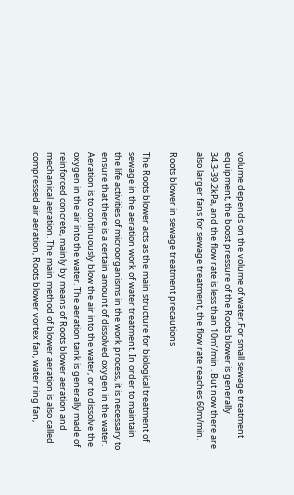volume depends on the volume of water.For small sewage treatment equipment, the boost pressure of the Roots blower is generally 34.3-39.2kPa, and the flow rate is less than 10m’/min . But now there are also larger fans for sewage treatment, the flow rate reaches 60m/min.

Roots blower in sewage treatment precautions

The Roots blower acts as the main structure for biological treatment of sewage in the aeration work of water treatment. In order to maintain the life activities of microorganisms in the work process, it is necessary to ensure that there is a certain amount of dissolved oxygen in the water. Aeration is to continuously blow the air into the water, or to dissolve the oxygen in the air into the water. The aeration tank is generally made of reinforced concrete, mainly by means of Roots blower aeration and mechanical aeration. The main method of blower aeration is also called compressed air aeration, Roots blower vortex fan, water ring fan,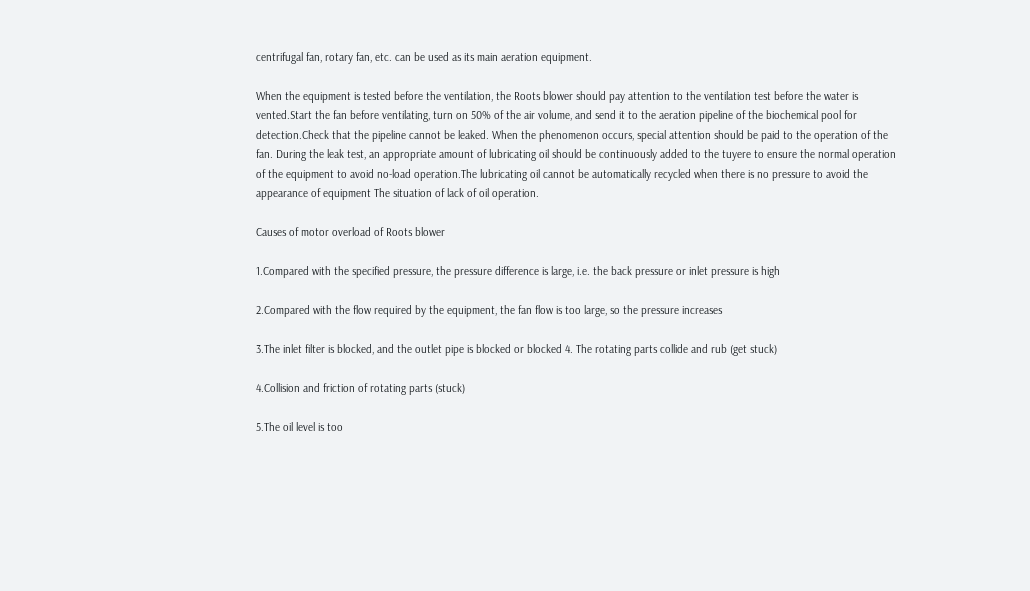centrifugal fan, rotary fan, etc. can be used as its main aeration equipment.

When the equipment is tested before the ventilation, the Roots blower should pay attention to the ventilation test before the water is vented.Start the fan before ventilating, turn on 50% of the air volume, and send it to the aeration pipeline of the biochemical pool for detection.Check that the pipeline cannot be leaked. When the phenomenon occurs, special attention should be paid to the operation of the fan. During the leak test, an appropriate amount of lubricating oil should be continuously added to the tuyere to ensure the normal operation of the equipment to avoid no-load operation.The lubricating oil cannot be automatically recycled when there is no pressure to avoid the appearance of equipment The situation of lack of oil operation.

Causes of motor overload of Roots blower

1.Compared with the specified pressure, the pressure difference is large, i.e. the back pressure or inlet pressure is high

2.Compared with the flow required by the equipment, the fan flow is too large, so the pressure increases

3.The inlet filter is blocked, and the outlet pipe is blocked or blocked 4. The rotating parts collide and rub (get stuck)

4.Collision and friction of rotating parts (stuck)

5.The oil level is too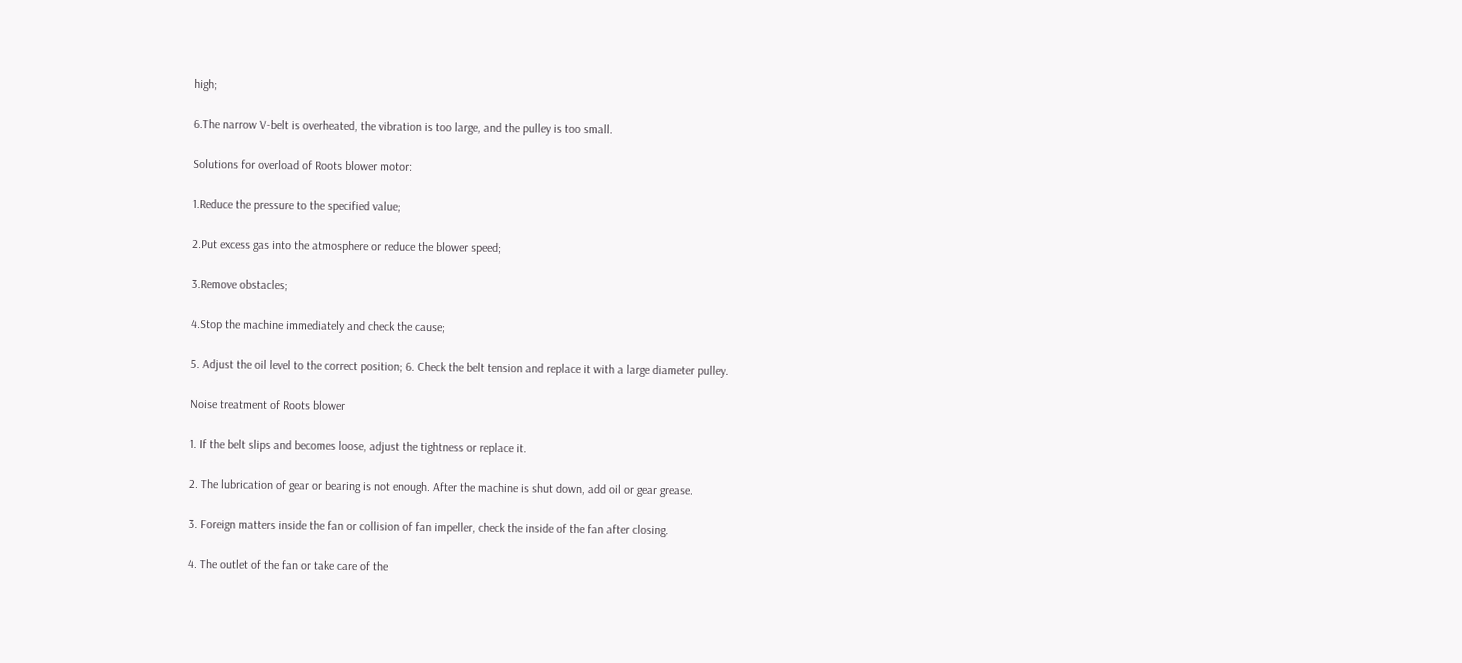high;

6.The narrow V-belt is overheated, the vibration is too large, and the pulley is too small.

Solutions for overload of Roots blower motor:

1.Reduce the pressure to the specified value;

2.Put excess gas into the atmosphere or reduce the blower speed;

3.Remove obstacles;

4.Stop the machine immediately and check the cause;

5. Adjust the oil level to the correct position; 6. Check the belt tension and replace it with a large diameter pulley.

Noise treatment of Roots blower

1. If the belt slips and becomes loose, adjust the tightness or replace it.

2. The lubrication of gear or bearing is not enough. After the machine is shut down, add oil or gear grease.

3. Foreign matters inside the fan or collision of fan impeller, check the inside of the fan after closing.

4. The outlet of the fan or take care of the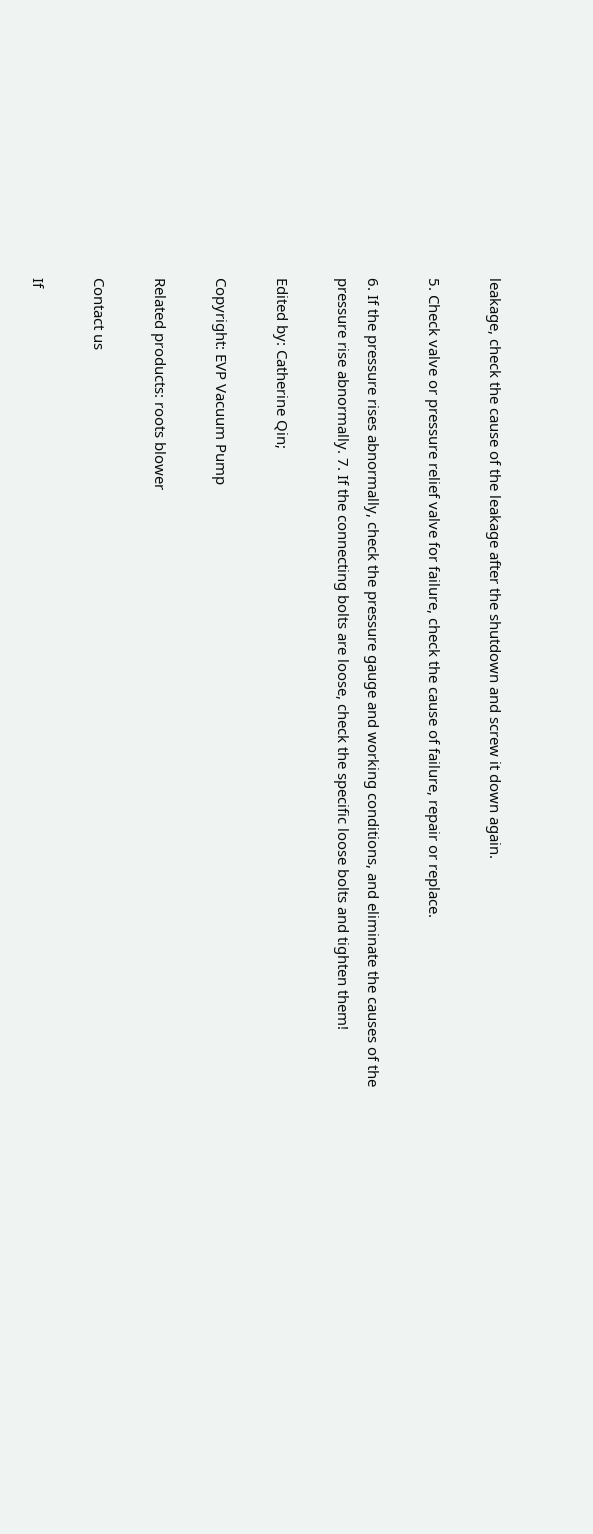leakage, check the cause of the leakage after the shutdown and screw it down again.

5. Check valve or pressure relief valve for failure, check the cause of failure, repair or replace.

6. If the pressure rises abnormally, check the pressure gauge and working conditions, and eliminate the causes of the pressure rise abnormally. 7. If the connecting bolts are loose, check the specific loose bolts and tighten them!

Edited by: Catherine Qin;

Copyright: EVP Vacuum Pump

Related products: roots blower

Contact us

If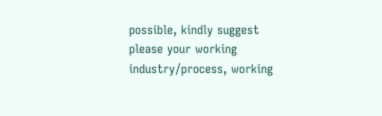possible, kindly suggest please your working industry/process, working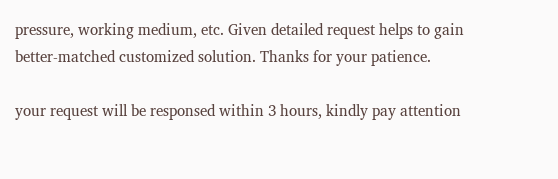pressure, working medium, etc. Given detailed request helps to gain better-matched customized solution. Thanks for your patience.

your request will be responsed within 3 hours, kindly pay attention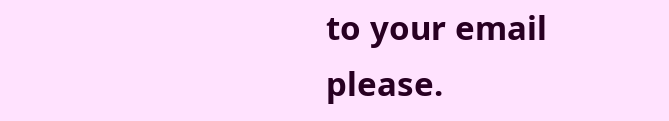to your email please.